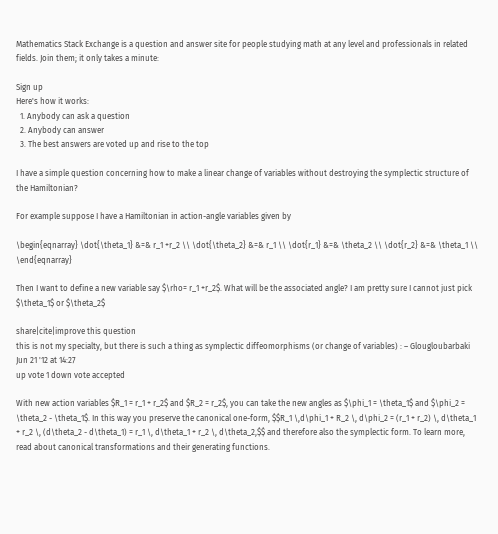Mathematics Stack Exchange is a question and answer site for people studying math at any level and professionals in related fields. Join them; it only takes a minute:

Sign up
Here's how it works:
  1. Anybody can ask a question
  2. Anybody can answer
  3. The best answers are voted up and rise to the top

I have a simple question concerning how to make a linear change of variables without destroying the symplectic structure of the Hamiltonian?

For example suppose I have a Hamiltonian in action-angle variables given by

\begin{eqnarray} \dot{\theta_1} &=& r_1 +r_2 \\ \dot{\theta_2} &=& r_1 \\ \dot{r_1} &=& \theta_2 \\ \dot{r_2} &=& \theta_1 \\ \end{eqnarray}

Then I want to define a new variable say $\rho= r_1 +r_2$. What will be the associated angle? I am pretty sure I cannot just pick $\theta_1$ or $\theta_2$

share|cite|improve this question
this is not my specialty, but there is such a thing as symplectic diffeomorphisms (or change of variables) : – Glougloubarbaki Jun 21 '12 at 14:27
up vote 1 down vote accepted

With new action variables $R_1 = r_1 + r_2$ and $R_2 = r_2$, you can take the new angles as $\phi_1 = \theta_1$ and $\phi_2 = \theta_2 - \theta_1$. In this way you preserve the canonical one-form, $$R_1 \,d\phi_1 + R_2 \, d\phi_2 = (r_1 + r_2) \, d\theta_1 + r_2 \, (d\theta_2 - d\theta_1) = r_1 \, d\theta_1 + r_2 \, d\theta_2,$$ and therefore also the symplectic form. To learn more, read about canonical transformations and their generating functions.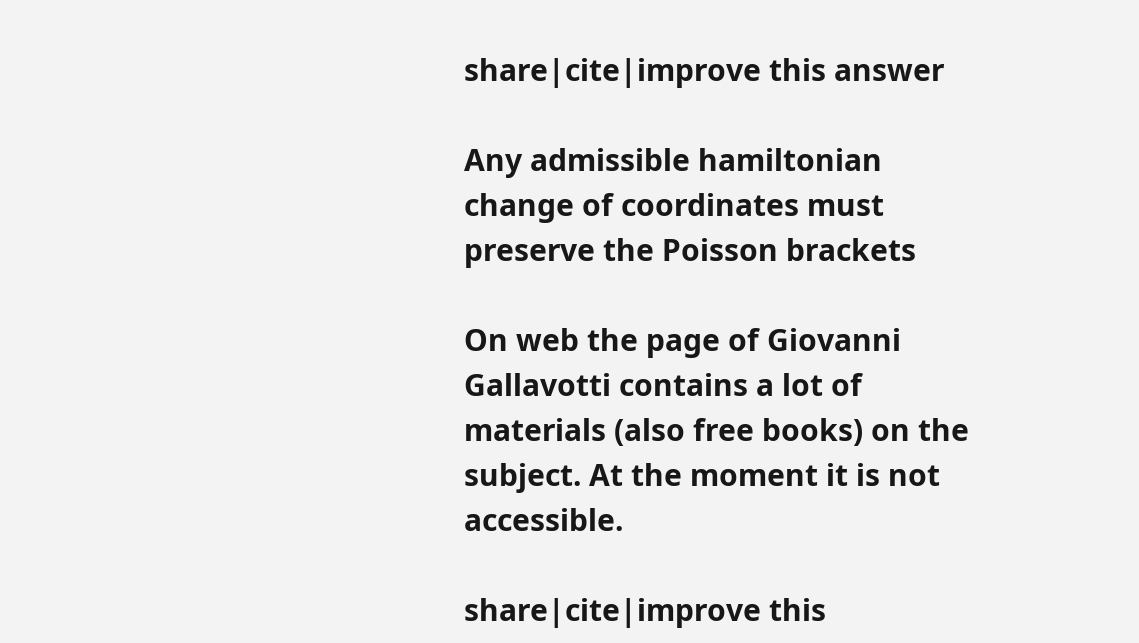share|cite|improve this answer

Any admissible hamiltonian change of coordinates must preserve the Poisson brackets

On web the page of Giovanni Gallavotti contains a lot of materials (also free books) on the subject. At the moment it is not accessible.

share|cite|improve this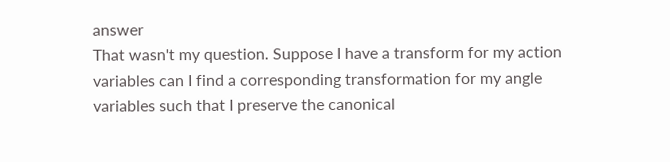answer
That wasn't my question. Suppose I have a transform for my action variables can I find a corresponding transformation for my angle variables such that I preserve the canonical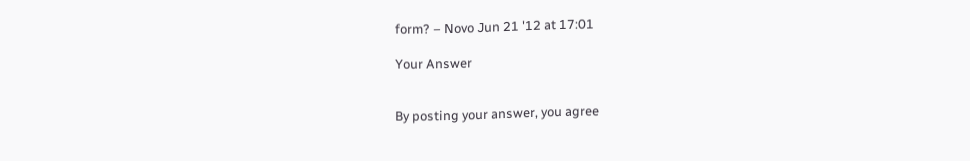form? – Novo Jun 21 '12 at 17:01

Your Answer


By posting your answer, you agree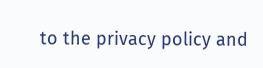to the privacy policy and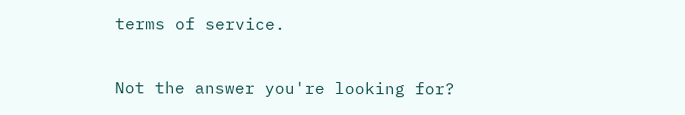terms of service.

Not the answer you're looking for?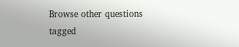Browse other questions tagged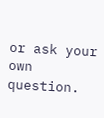or ask your own question.